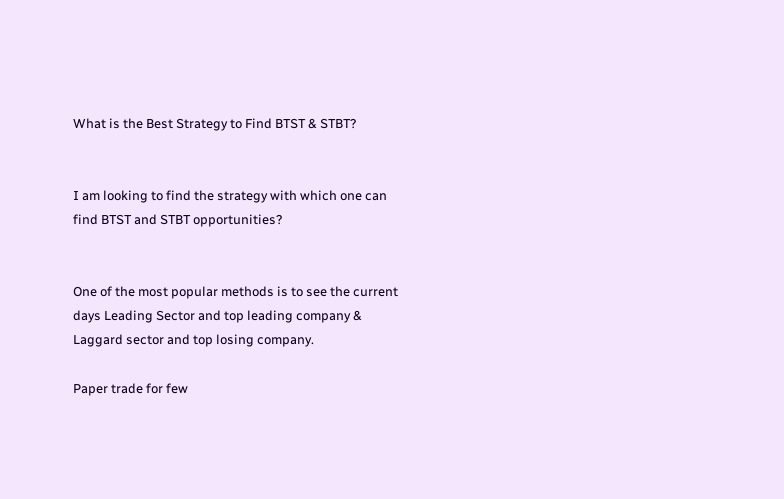What is the Best Strategy to Find BTST & STBT?


I am looking to find the strategy with which one can find BTST and STBT opportunities?


One of the most popular methods is to see the current days Leading Sector and top leading company & Laggard sector and top losing company.

Paper trade for few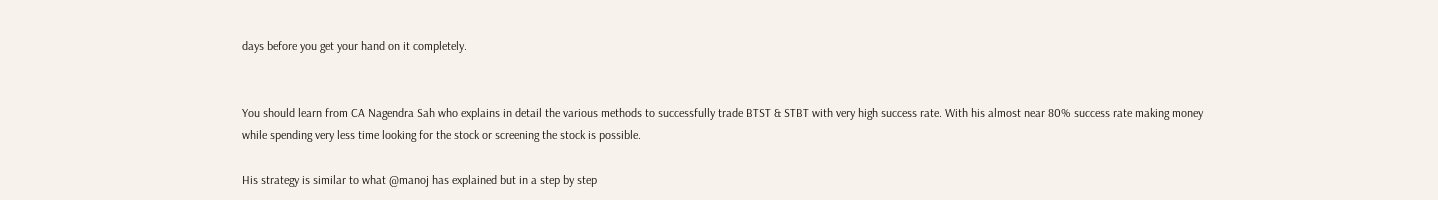days before you get your hand on it completely.


You should learn from CA Nagendra Sah who explains in detail the various methods to successfully trade BTST & STBT with very high success rate. With his almost near 80% success rate making money while spending very less time looking for the stock or screening the stock is possible.

His strategy is similar to what @manoj has explained but in a step by step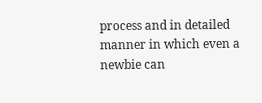process and in detailed manner in which even a newbie can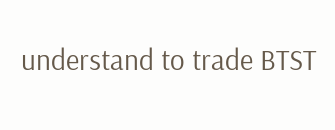understand to trade BTST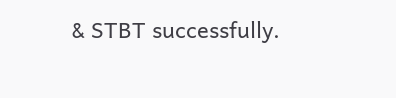& STBT successfully.